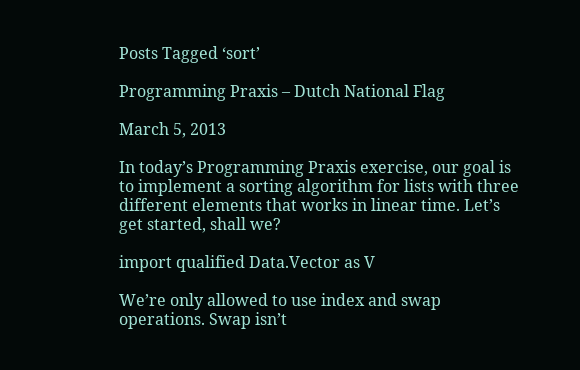Posts Tagged ‘sort’

Programming Praxis – Dutch National Flag

March 5, 2013

In today’s Programming Praxis exercise, our goal is to implement a sorting algorithm for lists with three different elements that works in linear time. Let’s get started, shall we?

import qualified Data.Vector as V

We’re only allowed to use index and swap operations. Swap isn’t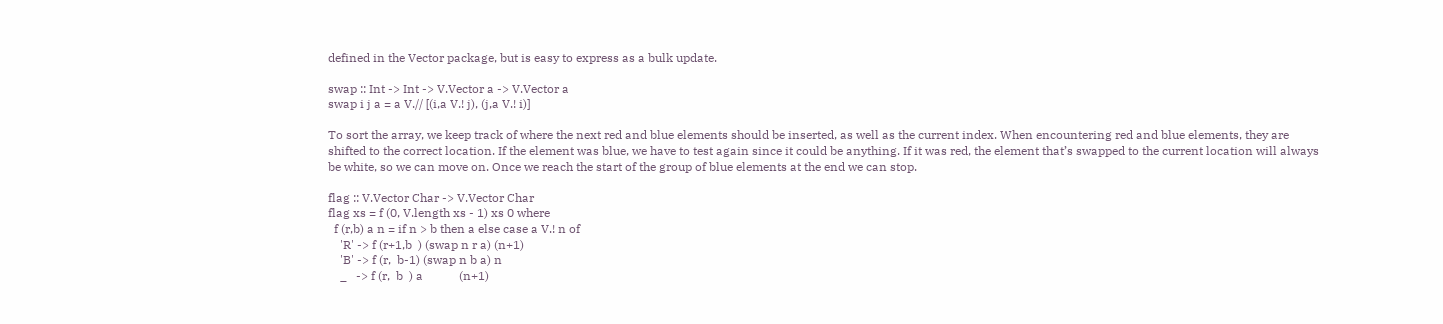defined in the Vector package, but is easy to express as a bulk update.

swap :: Int -> Int -> V.Vector a -> V.Vector a
swap i j a = a V.// [(i,a V.! j), (j,a V.! i)]

To sort the array, we keep track of where the next red and blue elements should be inserted, as well as the current index. When encountering red and blue elements, they are shifted to the correct location. If the element was blue, we have to test again since it could be anything. If it was red, the element that’s swapped to the current location will always be white, so we can move on. Once we reach the start of the group of blue elements at the end we can stop.

flag :: V.Vector Char -> V.Vector Char
flag xs = f (0, V.length xs - 1) xs 0 where
  f (r,b) a n = if n > b then a else case a V.! n of
    'R' -> f (r+1,b  ) (swap n r a) (n+1)
    'B' -> f (r,  b-1) (swap n b a) n
    _   -> f (r,  b  ) a            (n+1)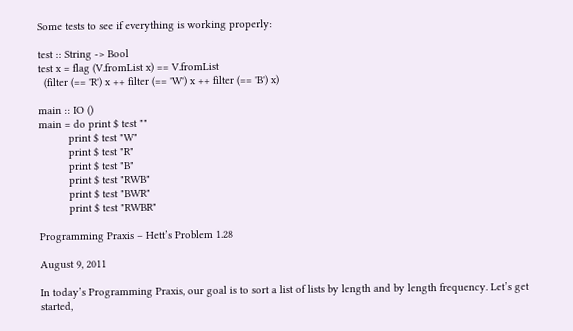Some tests to see if everything is working properly:

test :: String -> Bool
test x = flag (V.fromList x) == V.fromList
  (filter (== 'R') x ++ filter (== 'W') x ++ filter (== 'B') x)

main :: IO ()
main = do print $ test ""
          print $ test "W"
          print $ test "R"
          print $ test "B"
          print $ test "RWB"
          print $ test "BWR"
          print $ test "RWBR"

Programming Praxis – Hett’s Problem 1.28

August 9, 2011

In today’s Programming Praxis, our goal is to sort a list of lists by length and by length frequency. Let’s get started,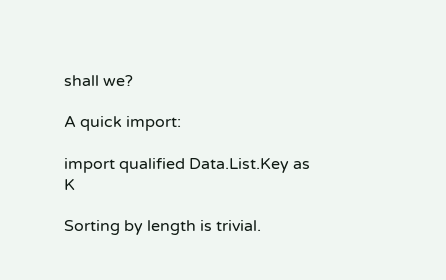shall we?

A quick import:

import qualified Data.List.Key as K

Sorting by length is trivial.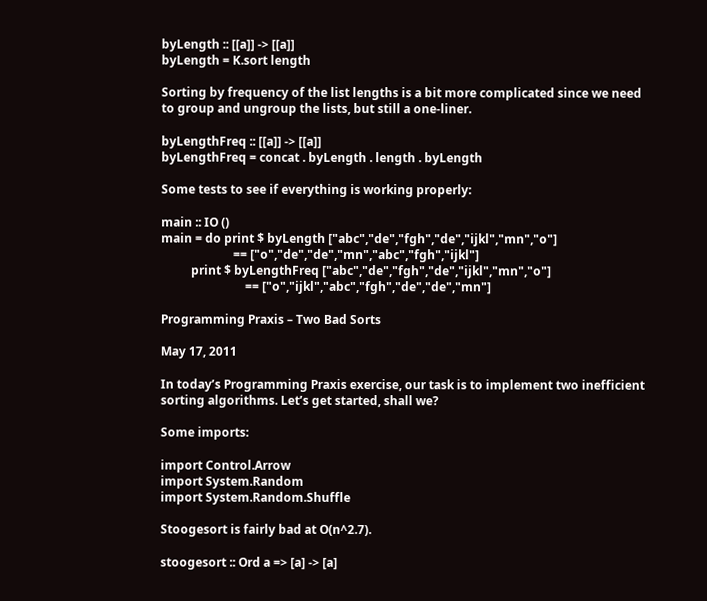byLength :: [[a]] -> [[a]]
byLength = K.sort length

Sorting by frequency of the list lengths is a bit more complicated since we need to group and ungroup the lists, but still a one-liner.

byLengthFreq :: [[a]] -> [[a]]
byLengthFreq = concat . byLength . length . byLength

Some tests to see if everything is working properly:

main :: IO ()
main = do print $ byLength ["abc","de","fgh","de","ijkl","mn","o"]
                        == ["o","de","de","mn","abc","fgh","ijkl"]
          print $ byLengthFreq ["abc","de","fgh","de","ijkl","mn","o"]
                            == ["o","ijkl","abc","fgh","de","de","mn"]

Programming Praxis – Two Bad Sorts

May 17, 2011

In today’s Programming Praxis exercise, our task is to implement two inefficient sorting algorithms. Let’s get started, shall we?

Some imports:

import Control.Arrow
import System.Random
import System.Random.Shuffle

Stoogesort is fairly bad at O(n^2.7).

stoogesort :: Ord a => [a] -> [a]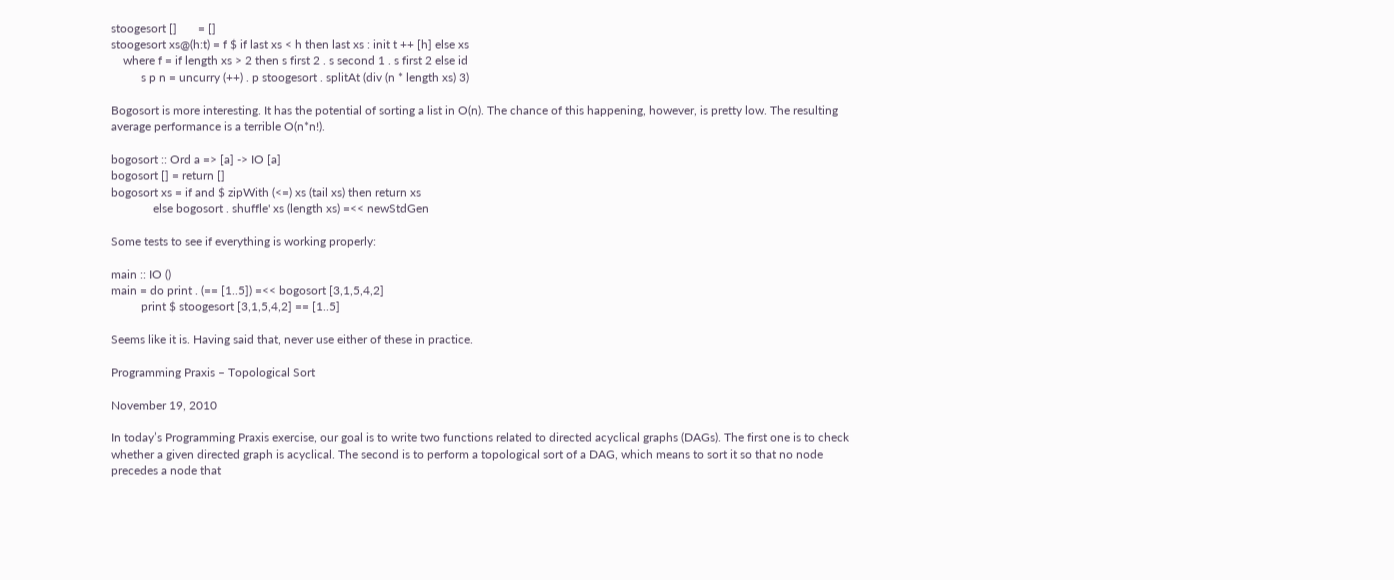stoogesort []       = []
stoogesort xs@(h:t) = f $ if last xs < h then last xs : init t ++ [h] else xs
    where f = if length xs > 2 then s first 2 . s second 1 . s first 2 else id
          s p n = uncurry (++) . p stoogesort . splitAt (div (n * length xs) 3)

Bogosort is more interesting. It has the potential of sorting a list in O(n). The chance of this happening, however, is pretty low. The resulting average performance is a terrible O(n*n!).

bogosort :: Ord a => [a] -> IO [a]
bogosort [] = return []
bogosort xs = if and $ zipWith (<=) xs (tail xs) then return xs
              else bogosort . shuffle' xs (length xs) =<< newStdGen

Some tests to see if everything is working properly:

main :: IO ()
main = do print . (== [1..5]) =<< bogosort [3,1,5,4,2]
          print $ stoogesort [3,1,5,4,2] == [1..5]

Seems like it is. Having said that, never use either of these in practice.

Programming Praxis – Topological Sort

November 19, 2010

In today’s Programming Praxis exercise, our goal is to write two functions related to directed acyclical graphs (DAGs). The first one is to check whether a given directed graph is acyclical. The second is to perform a topological sort of a DAG, which means to sort it so that no node precedes a node that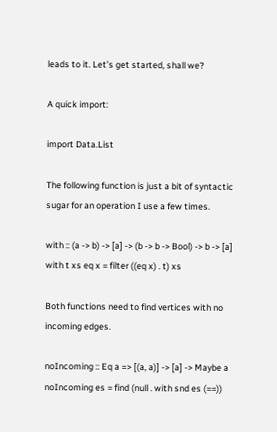leads to it. Let’s get started, shall we?

A quick import:

import Data.List

The following function is just a bit of syntactic sugar for an operation I use a few times.

with :: (a -> b) -> [a] -> (b -> b -> Bool) -> b -> [a]
with t xs eq x = filter ((eq x) . t) xs

Both functions need to find vertices with no incoming edges.

noIncoming :: Eq a => [(a, a)] -> [a] -> Maybe a
noIncoming es = find (null . with snd es (==))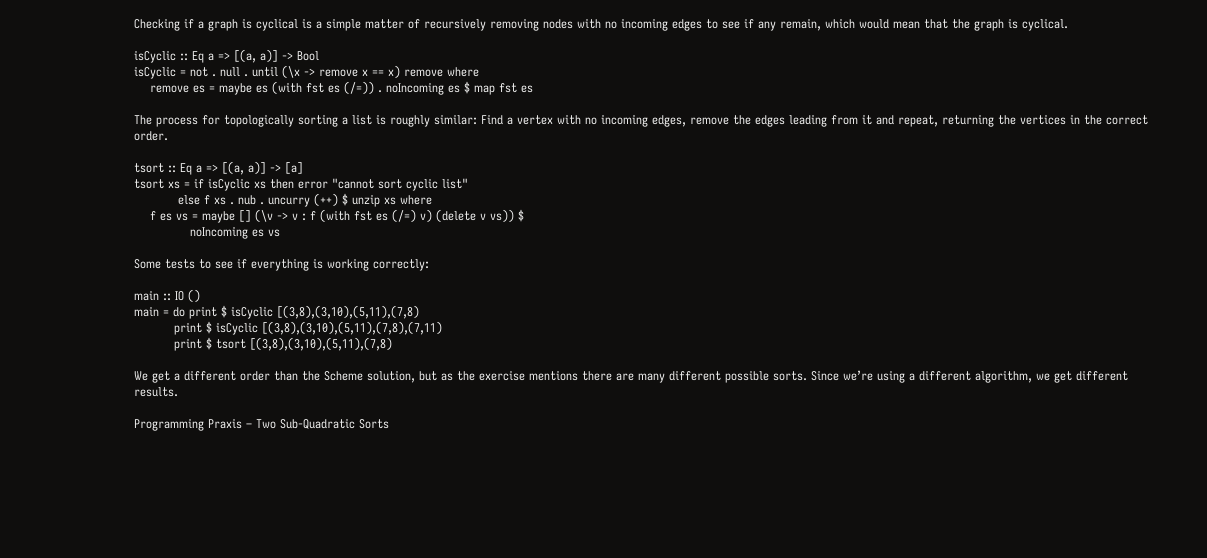Checking if a graph is cyclical is a simple matter of recursively removing nodes with no incoming edges to see if any remain, which would mean that the graph is cyclical.

isCyclic :: Eq a => [(a, a)] -> Bool
isCyclic = not . null . until (\x -> remove x == x) remove where
    remove es = maybe es (with fst es (/=)) . noIncoming es $ map fst es

The process for topologically sorting a list is roughly similar: Find a vertex with no incoming edges, remove the edges leading from it and repeat, returning the vertices in the correct order.

tsort :: Eq a => [(a, a)] -> [a]
tsort xs = if isCyclic xs then error "cannot sort cyclic list"
           else f xs . nub . uncurry (++) $ unzip xs where
    f es vs = maybe [] (\v -> v : f (with fst es (/=) v) (delete v vs)) $
              noIncoming es vs

Some tests to see if everything is working correctly:

main :: IO ()
main = do print $ isCyclic [(3,8),(3,10),(5,11),(7,8)
          print $ isCyclic [(3,8),(3,10),(5,11),(7,8),(7,11)
          print $ tsort [(3,8),(3,10),(5,11),(7,8)

We get a different order than the Scheme solution, but as the exercise mentions there are many different possible sorts. Since we’re using a different algorithm, we get different results.

Programming Praxis – Two Sub-Quadratic Sorts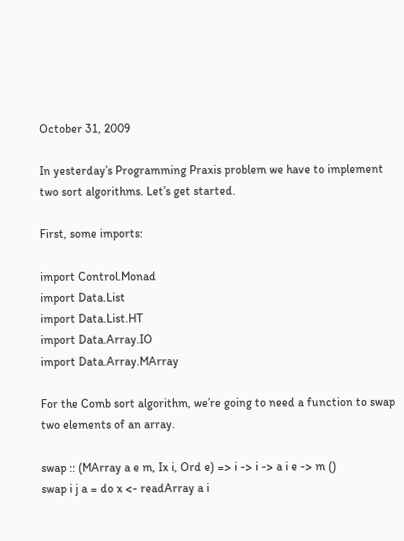October 31, 2009

In yesterday’s Programming Praxis problem we have to implement two sort algorithms. Let’s get started.

First, some imports:

import Control.Monad
import Data.List
import Data.List.HT
import Data.Array.IO
import Data.Array.MArray

For the Comb sort algorithm, we’re going to need a function to swap two elements of an array.

swap :: (MArray a e m, Ix i, Ord e) => i -> i -> a i e -> m ()
swap i j a = do x <- readArray a i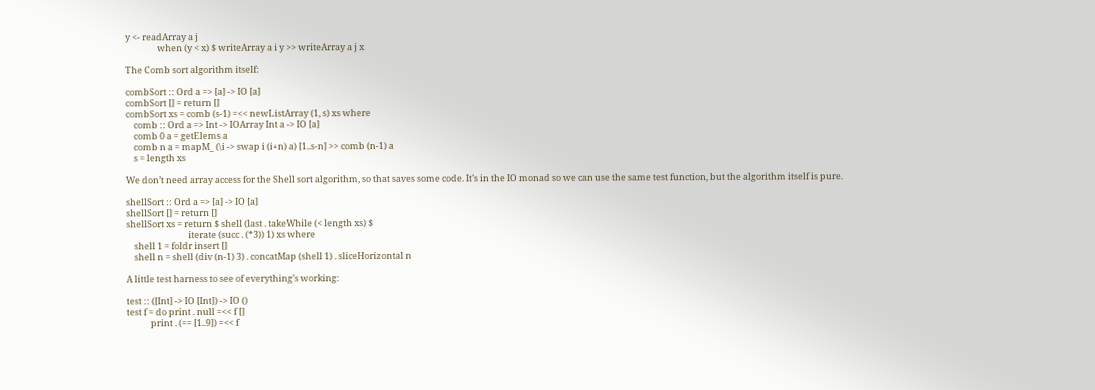y <- readArray a j
                when (y < x) $ writeArray a i y >> writeArray a j x

The Comb sort algorithm itself:

combSort :: Ord a => [a] -> IO [a]
combSort [] = return []
combSort xs = comb (s-1) =<< newListArray (1, s) xs where
    comb :: Ord a => Int -> IOArray Int a -> IO [a]
    comb 0 a = getElems a
    comb n a = mapM_ (\i -> swap i (i+n) a) [1..s-n] >> comb (n-1) a
    s = length xs

We don’t need array access for the Shell sort algorithm, so that saves some code. It’s in the IO monad so we can use the same test function, but the algorithm itself is pure.

shellSort :: Ord a => [a] -> IO [a]
shellSort [] = return []
shellSort xs = return $ shell (last . takeWhile (< length xs) $
                               iterate (succ . (*3)) 1) xs where
    shell 1 = foldr insert []
    shell n = shell (div (n-1) 3) . concatMap (shell 1) . sliceHorizontal n

A little test harness to see of everything’s working:

test :: ([Int] -> IO [Int]) -> IO ()
test f = do print . null =<< f []
            print . (== [1..9]) =<< f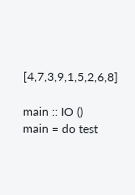[4,7,3,9,1,5,2,6,8]

main :: IO ()
main = do test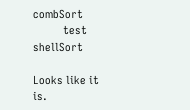combSort
          test shellSort

Looks like it is.